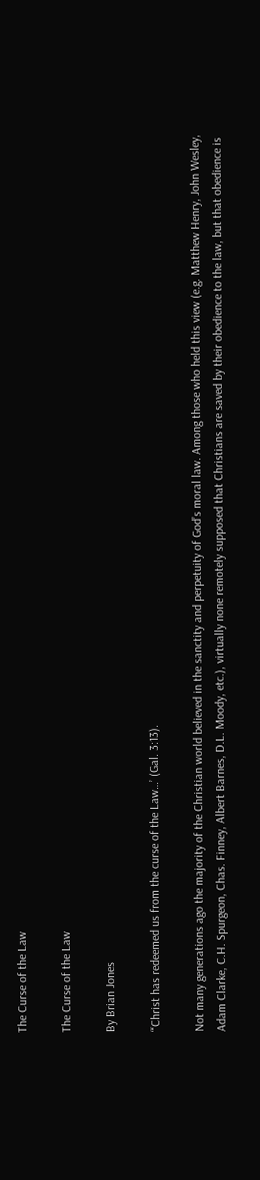The Curse of the Law

The Curse of the Law

By Brian Jones

“‘Christ has redeemed us from the curse of the Law…’ (Gal. 3:13).

Not many generations ago the majority of the Christian world believed in the sanctity and perpetuity of God’s moral law. Among those who held this view (e.g. Matthew Henry, John Wesley, Adam Clarke, C.H. Spurgeon, Chas. Finney, Albert Barnes, D.L. Moody, etc.), virtually none remotely supposed that Christians are saved by their obedience to the law, but that obedience is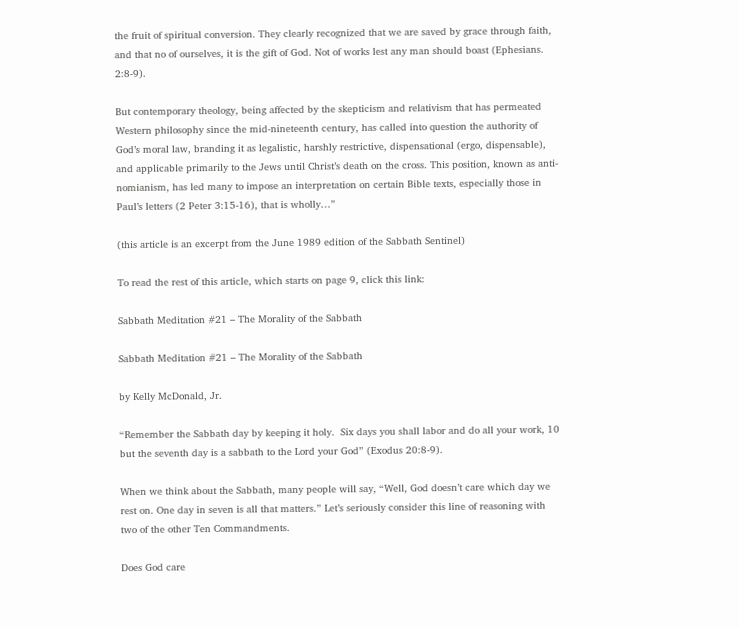the fruit of spiritual conversion. They clearly recognized that we are saved by grace through faith, and that no of ourselves, it is the gift of God. Not of works lest any man should boast (Ephesians. 2:8-9).

But contemporary theology, being affected by the skepticism and relativism that has permeated Western philosophy since the mid-nineteenth century, has called into question the authority of God’s moral law, branding it as legalistic, harshly restrictive, dispensational (ergo, dispensable), and applicable primarily to the Jews until Christ’s death on the cross. This position, known as anti-nomianism, has led many to impose an interpretation on certain Bible texts, especially those in Paul’s letters (2 Peter 3:15-16), that is wholly…”

(this article is an excerpt from the June 1989 edition of the Sabbath Sentinel)

To read the rest of this article, which starts on page 9, click this link:

Sabbath Meditation #21 – The Morality of the Sabbath

Sabbath Meditation #21 – The Morality of the Sabbath

by Kelly McDonald, Jr.

“Remember the Sabbath day by keeping it holy.  Six days you shall labor and do all your work, 10 but the seventh day is a sabbath to the Lord your God” (Exodus 20:8-9).

When we think about the Sabbath, many people will say, “Well, God doesn’t care which day we rest on. One day in seven is all that matters.” Let’s seriously consider this line of reasoning with two of the other Ten Commandments.

Does God care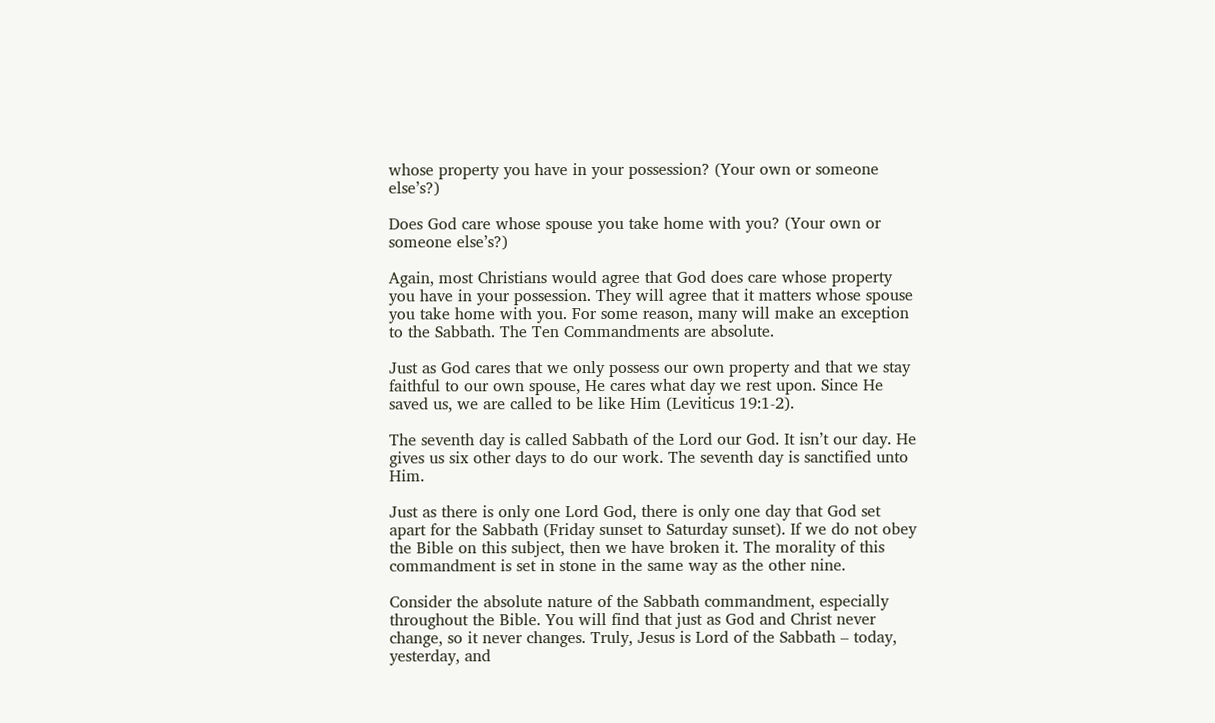whose property you have in your possession? (Your own or someone else’s?)

Does God care whose spouse you take home with you? (Your own or someone else’s?)

Again, most Christians would agree that God does care whose property you have in your possession. They will agree that it matters whose spouse you take home with you. For some reason, many will make an exception to the Sabbath. The Ten Commandments are absolute.

Just as God cares that we only possess our own property and that we stay faithful to our own spouse, He cares what day we rest upon. Since He saved us, we are called to be like Him (Leviticus 19:1-2).

The seventh day is called Sabbath of the Lord our God. It isn’t our day. He gives us six other days to do our work. The seventh day is sanctified unto Him.

Just as there is only one Lord God, there is only one day that God set apart for the Sabbath (Friday sunset to Saturday sunset). If we do not obey the Bible on this subject, then we have broken it. The morality of this commandment is set in stone in the same way as the other nine.

Consider the absolute nature of the Sabbath commandment, especially throughout the Bible. You will find that just as God and Christ never change, so it never changes. Truly, Jesus is Lord of the Sabbath – today, yesterday, and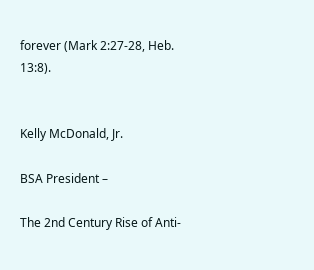forever (Mark 2:27-28, Heb. 13:8).


Kelly McDonald, Jr.

BSA President –

The 2nd Century Rise of Anti-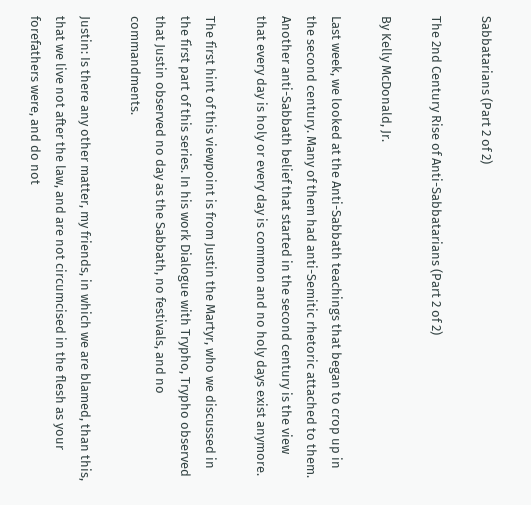Sabbatarians (Part 2 of 2)

The 2nd Century Rise of Anti-Sabbatarians (Part 2 of 2)

By Kelly McDonald, Jr.

Last week, we looked at the Anti-Sabbath teachings that began to crop up in the second century. Many of them had anti-Semitic rhetoric attached to them. Another anti-Sabbath belief that started in the second century is the view that every day is holy or every day is common and no holy days exist anymore.

The first hint of this viewpoint is from Justin the Martyr, who we discussed in the first part of this series. In his work Dialogue with Trypho, Trypho observed that Justin observed no day as the Sabbath, no festivals, and no commandments.

Justin: Is there any other matter, my friends, in which we are blamed, than this, that we live not after the law, and are not circumcised in the flesh as your forefathers were, and do not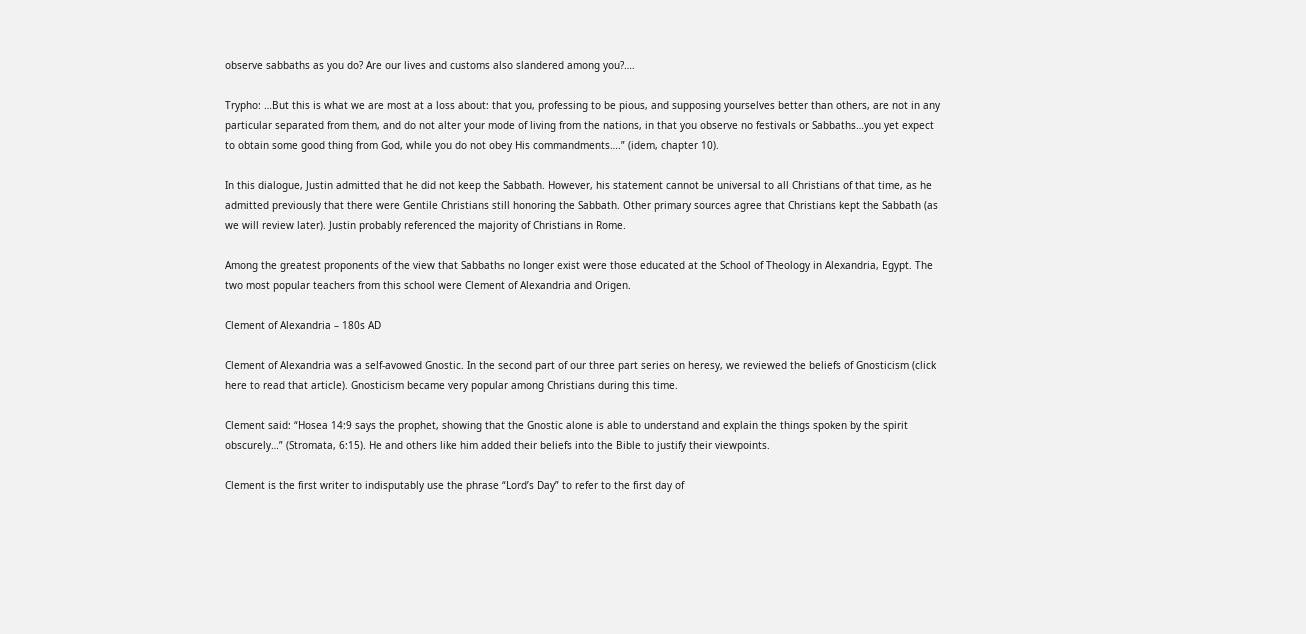observe sabbaths as you do? Are our lives and customs also slandered among you?….

Trypho: …But this is what we are most at a loss about: that you, professing to be pious, and supposing yourselves better than others, are not in any particular separated from them, and do not alter your mode of living from the nations, in that you observe no festivals or Sabbaths…you yet expect to obtain some good thing from God, while you do not obey His commandments….” (idem, chapter 10).

In this dialogue, Justin admitted that he did not keep the Sabbath. However, his statement cannot be universal to all Christians of that time, as he admitted previously that there were Gentile Christians still honoring the Sabbath. Other primary sources agree that Christians kept the Sabbath (as we will review later). Justin probably referenced the majority of Christians in Rome.

Among the greatest proponents of the view that Sabbaths no longer exist were those educated at the School of Theology in Alexandria, Egypt. The two most popular teachers from this school were Clement of Alexandria and Origen.

Clement of Alexandria – 180s AD

Clement of Alexandria was a self-avowed Gnostic. In the second part of our three part series on heresy, we reviewed the beliefs of Gnosticism (click here to read that article). Gnosticism became very popular among Christians during this time.

Clement said: “Hosea 14:9 says the prophet, showing that the Gnostic alone is able to understand and explain the things spoken by the spirit obscurely…” (Stromata, 6:15). He and others like him added their beliefs into the Bible to justify their viewpoints.

Clement is the first writer to indisputably use the phrase “Lord’s Day” to refer to the first day of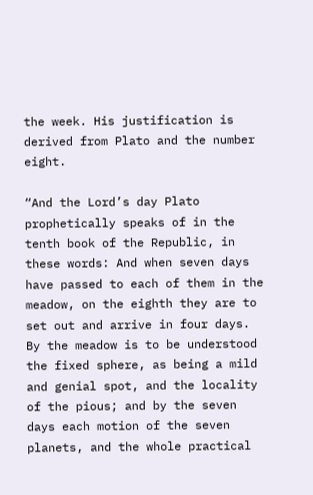the week. His justification is derived from Plato and the number eight.

“And the Lord’s day Plato prophetically speaks of in the tenth book of the Republic, in these words: And when seven days have passed to each of them in the meadow, on the eighth they are to set out and arrive in four days. By the meadow is to be understood the fixed sphere, as being a mild and genial spot, and the locality of the pious; and by the seven days each motion of the seven planets, and the whole practical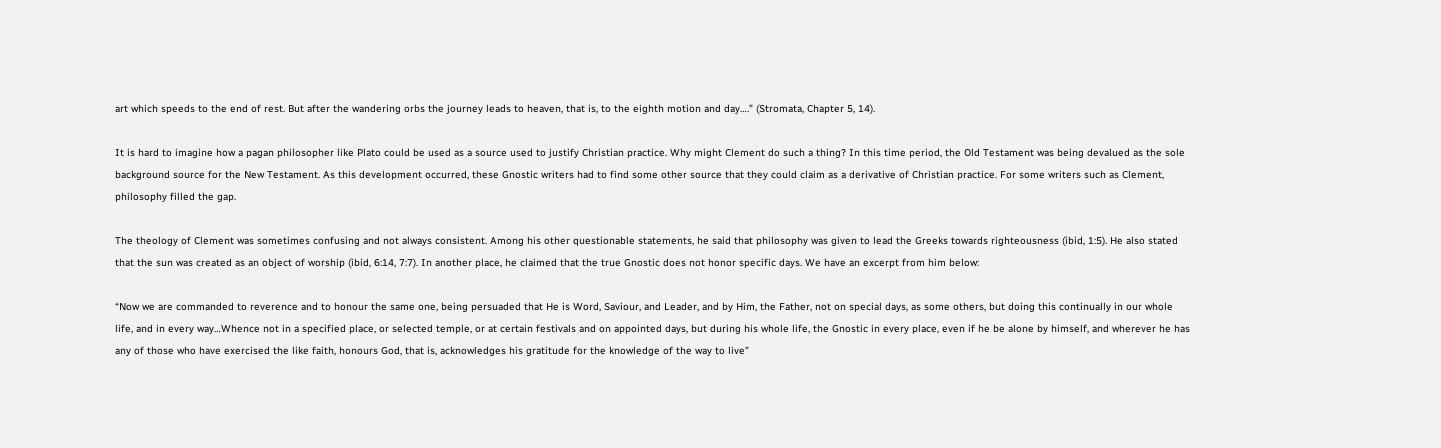art which speeds to the end of rest. But after the wandering orbs the journey leads to heaven, that is, to the eighth motion and day….” (Stromata, Chapter 5, 14).

It is hard to imagine how a pagan philosopher like Plato could be used as a source used to justify Christian practice. Why might Clement do such a thing? In this time period, the Old Testament was being devalued as the sole background source for the New Testament. As this development occurred, these Gnostic writers had to find some other source that they could claim as a derivative of Christian practice. For some writers such as Clement, philosophy filled the gap.

The theology of Clement was sometimes confusing and not always consistent. Among his other questionable statements, he said that philosophy was given to lead the Greeks towards righteousness (ibid, 1:5). He also stated that the sun was created as an object of worship (ibid, 6:14, 7:7). In another place, he claimed that the true Gnostic does not honor specific days. We have an excerpt from him below:

“Now we are commanded to reverence and to honour the same one, being persuaded that He is Word, Saviour, and Leader, and by Him, the Father, not on special days, as some others, but doing this continually in our whole life, and in every way…Whence not in a specified place, or selected temple, or at certain festivals and on appointed days, but during his whole life, the Gnostic in every place, even if he be alone by himself, and wherever he has any of those who have exercised the like faith, honours God, that is, acknowledges his gratitude for the knowledge of the way to live”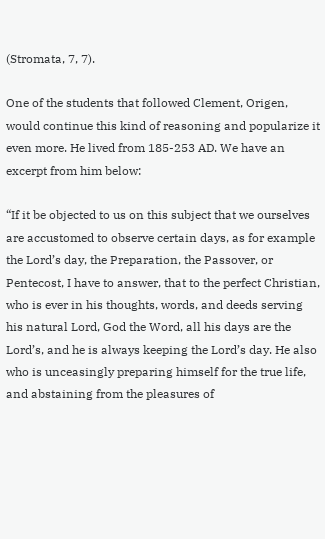(Stromata, 7, 7).

One of the students that followed Clement, Origen, would continue this kind of reasoning and popularize it even more. He lived from 185-253 AD. We have an excerpt from him below:

“If it be objected to us on this subject that we ourselves are accustomed to observe certain days, as for example the Lord’s day, the Preparation, the Passover, or Pentecost, I have to answer, that to the perfect Christian, who is ever in his thoughts, words, and deeds serving his natural Lord, God the Word, all his days are the Lord’s, and he is always keeping the Lord’s day. He also who is unceasingly preparing himself for the true life, and abstaining from the pleasures of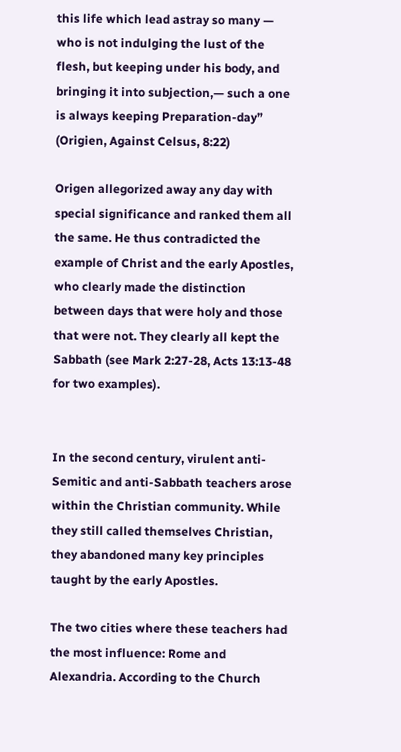this life which lead astray so many — who is not indulging the lust of the flesh, but keeping under his body, and bringing it into subjection,— such a one is always keeping Preparation-day” (Origien, Against Celsus, 8:22)

Origen allegorized away any day with special significance and ranked them all the same. He thus contradicted the example of Christ and the early Apostles, who clearly made the distinction between days that were holy and those that were not. They clearly all kept the Sabbath (see Mark 2:27-28, Acts 13:13-48 for two examples).


In the second century, virulent anti-Semitic and anti-Sabbath teachers arose within the Christian community. While they still called themselves Christian, they abandoned many key principles taught by the early Apostles.

The two cities where these teachers had the most influence: Rome and Alexandria. According to the Church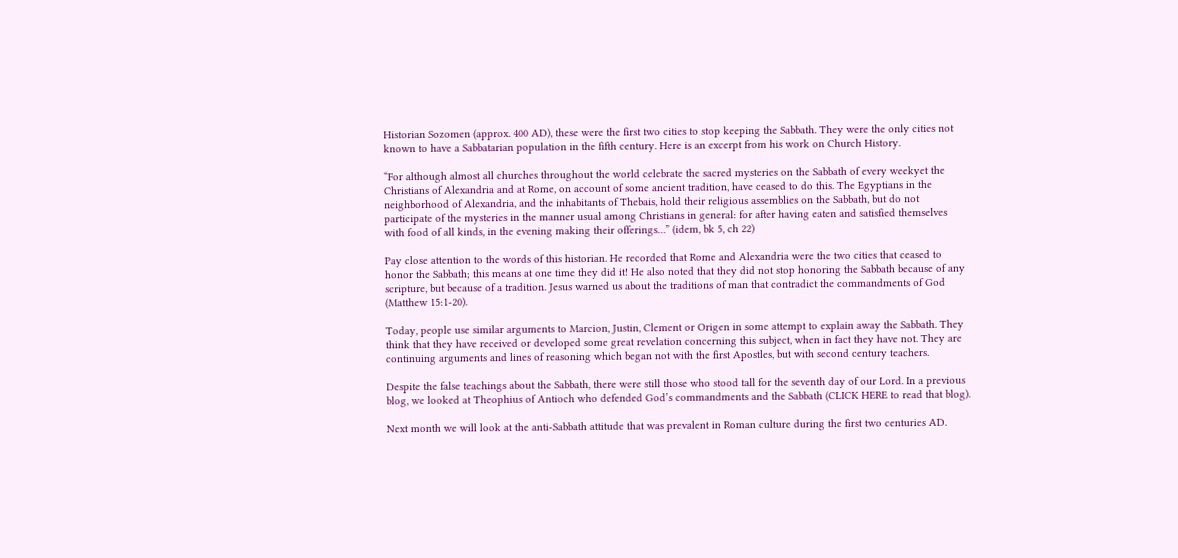Historian Sozomen (approx. 400 AD), these were the first two cities to stop keeping the Sabbath. They were the only cities not known to have a Sabbatarian population in the fifth century. Here is an excerpt from his work on Church History.

“For although almost all churches throughout the world celebrate the sacred mysteries on the Sabbath of every weekyet the Christians of Alexandria and at Rome, on account of some ancient tradition, have ceased to do this. The Egyptians in the neighborhood of Alexandria, and the inhabitants of Thebais, hold their religious assemblies on the Sabbath, but do not participate of the mysteries in the manner usual among Christians in general: for after having eaten and satisfied themselves with food of all kinds, in the evening making their offerings…” (idem, bk 5, ch 22)

Pay close attention to the words of this historian. He recorded that Rome and Alexandria were the two cities that ceased to honor the Sabbath; this means at one time they did it! He also noted that they did not stop honoring the Sabbath because of any scripture, but because of a tradition. Jesus warned us about the traditions of man that contradict the commandments of God (Matthew 15:1-20).

Today, people use similar arguments to Marcion, Justin, Clement or Origen in some attempt to explain away the Sabbath. They think that they have received or developed some great revelation concerning this subject, when in fact they have not. They are continuing arguments and lines of reasoning which began not with the first Apostles, but with second century teachers.

Despite the false teachings about the Sabbath, there were still those who stood tall for the seventh day of our Lord. In a previous blog, we looked at Theophius of Antioch who defended God’s commandments and the Sabbath (CLICK HERE to read that blog).

Next month we will look at the anti-Sabbath attitude that was prevalent in Roman culture during the first two centuries AD.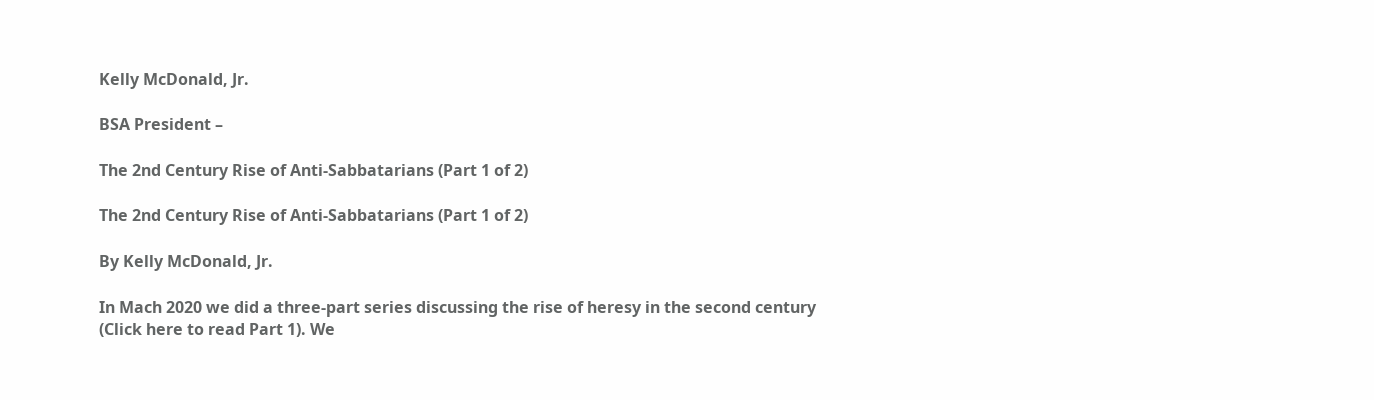Kelly McDonald, Jr.

BSA President –

The 2nd Century Rise of Anti-Sabbatarians (Part 1 of 2)

The 2nd Century Rise of Anti-Sabbatarians (Part 1 of 2)

By Kelly McDonald, Jr.

In Mach 2020 we did a three-part series discussing the rise of heresy in the second century (Click here to read Part 1). We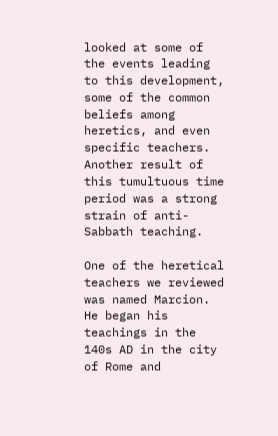looked at some of the events leading to this development, some of the common beliefs among heretics, and even specific teachers. Another result of this tumultuous time period was a strong strain of anti-Sabbath teaching.

One of the heretical teachers we reviewed was named Marcion. He began his teachings in the 140s AD in the city of Rome and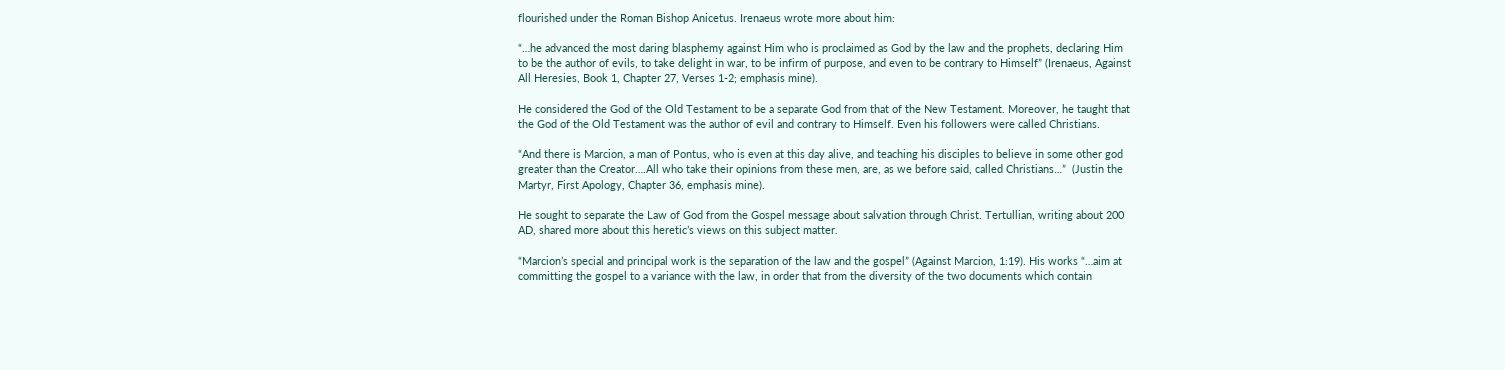flourished under the Roman Bishop Anicetus. Irenaeus wrote more about him:

“…he advanced the most daring blasphemy against Him who is proclaimed as God by the law and the prophets, declaring Him to be the author of evils, to take delight in war, to be infirm of purpose, and even to be contrary to Himself” (Irenaeus, Against All Heresies, Book 1, Chapter 27, Verses 1-2; emphasis mine).

He considered the God of the Old Testament to be a separate God from that of the New Testament. Moreover, he taught that the God of the Old Testament was the author of evil and contrary to Himself. Even his followers were called Christians.

“And there is Marcion, a man of Pontus, who is even at this day alive, and teaching his disciples to believe in some other god greater than the Creator….All who take their opinions from these men, are, as we before said, called Christians…”  (Justin the Martyr, First Apology, Chapter 36, emphasis mine).

He sought to separate the Law of God from the Gospel message about salvation through Christ. Tertullian, writing about 200 AD, shared more about this heretic’s views on this subject matter.

“Marcion’s special and principal work is the separation of the law and the gospel” (Against Marcion, 1:19). His works “…aim at committing the gospel to a variance with the law, in order that from the diversity of the two documents which contain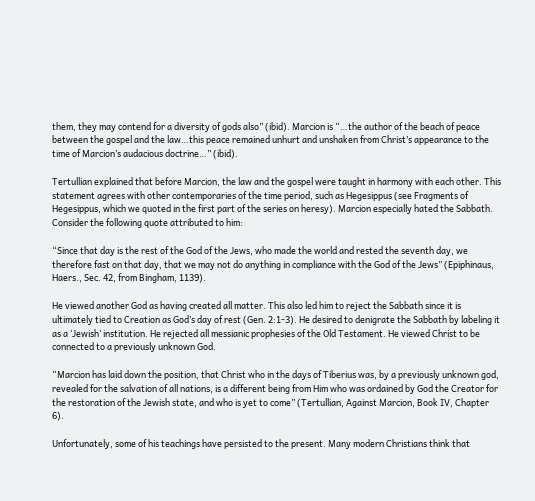them, they may contend for a diversity of gods also” (ibid). Marcion is “…the author of the beach of peace between the gospel and the law…this peace remained unhurt and unshaken from Christ’s appearance to the time of Marcion’s audacious doctrine…” (ibid).

Tertullian explained that before Marcion, the law and the gospel were taught in harmony with each other. This statement agrees with other contemporaries of the time period, such as Hegesippus (see Fragments of Hegesippus, which we quoted in the first part of the series on heresy). Marcion especially hated the Sabbath.  Consider the following quote attributed to him:

“Since that day is the rest of the God of the Jews, who made the world and rested the seventh day, we therefore fast on that day, that we may not do anything in compliance with the God of the Jews” (Epiphinaus, Haers., Sec. 42, from Bingham, 1139).

He viewed another God as having created all matter. This also led him to reject the Sabbath since it is ultimately tied to Creation as God’s day of rest (Gen. 2:1-3). He desired to denigrate the Sabbath by labeling it as a ‘Jewish’ institution. He rejected all messianic prophesies of the Old Testament. He viewed Christ to be connected to a previously unknown God.

“Marcion has laid down the position, that Christ who in the days of Tiberius was, by a previously unknown god, revealed for the salvation of all nations, is a different being from Him who was ordained by God the Creator for the restoration of the Jewish state, and who is yet to come” (Tertullian, Against Marcion, Book IV, Chapter 6).

Unfortunately, some of his teachings have persisted to the present. Many modern Christians think that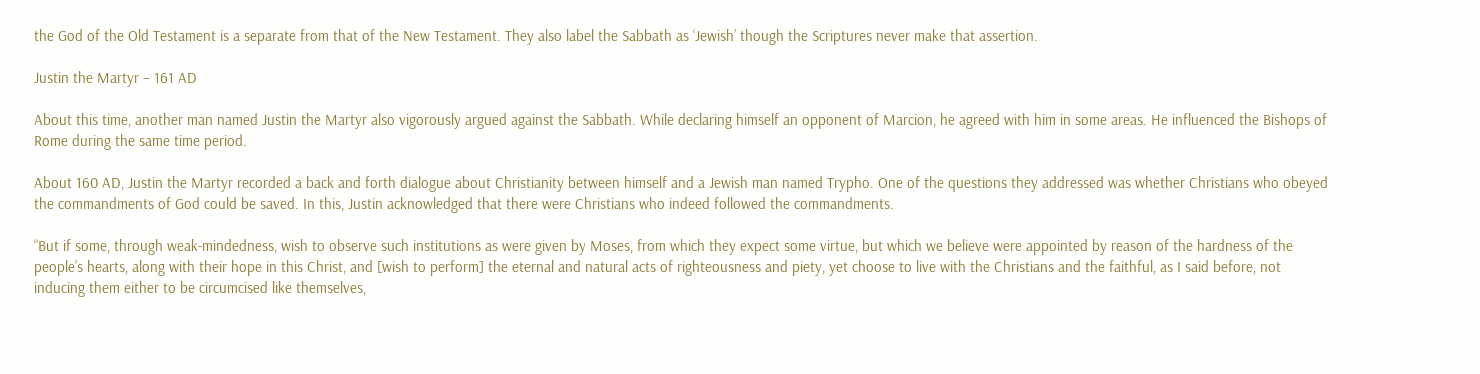the God of the Old Testament is a separate from that of the New Testament. They also label the Sabbath as ‘Jewish’ though the Scriptures never make that assertion.

Justin the Martyr – 161 AD

About this time, another man named Justin the Martyr also vigorously argued against the Sabbath. While declaring himself an opponent of Marcion, he agreed with him in some areas. He influenced the Bishops of Rome during the same time period.

About 160 AD, Justin the Martyr recorded a back and forth dialogue about Christianity between himself and a Jewish man named Trypho. One of the questions they addressed was whether Christians who obeyed the commandments of God could be saved. In this, Justin acknowledged that there were Christians who indeed followed the commandments.

“But if some, through weak-mindedness, wish to observe such institutions as were given by Moses, from which they expect some virtue, but which we believe were appointed by reason of the hardness of the people’s hearts, along with their hope in this Christ, and [wish to perform] the eternal and natural acts of righteousness and piety, yet choose to live with the Christians and the faithful, as I said before, not inducing them either to be circumcised like themselves,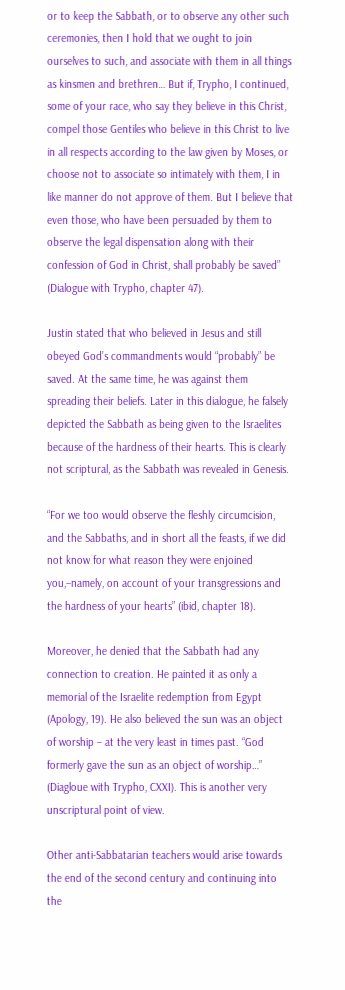or to keep the Sabbath, or to observe any other such ceremonies, then I hold that we ought to join ourselves to such, and associate with them in all things as kinsmen and brethren… But if, Trypho, I continued, some of your race, who say they believe in this Christ, compel those Gentiles who believe in this Christ to live in all respects according to the law given by Moses, or choose not to associate so intimately with them, I in like manner do not approve of them. But I believe that even those, who have been persuaded by them to observe the legal dispensation along with their confession of God in Christ, shall probably be saved” (Dialogue with Trypho, chapter 47).

Justin stated that who believed in Jesus and still obeyed God’s commandments would “probably” be saved. At the same time, he was against them spreading their beliefs. Later in this dialogue, he falsely depicted the Sabbath as being given to the Israelites because of the hardness of their hearts. This is clearly not scriptural, as the Sabbath was revealed in Genesis.

“For we too would observe the fleshly circumcision, and the Sabbaths, and in short all the feasts, if we did not know for what reason they were enjoined you,–namely, on account of your transgressions and the hardness of your hearts” (ibid, chapter 18).

Moreover, he denied that the Sabbath had any connection to creation. He painted it as only a memorial of the Israelite redemption from Egypt (Apology, 19). He also believed the sun was an object of worship – at the very least in times past. “God formerly gave the sun as an object of worship…” (Diagloue with Trypho, CXXI). This is another very unscriptural point of view.

Other anti-Sabbatarian teachers would arise towards the end of the second century and continuing into the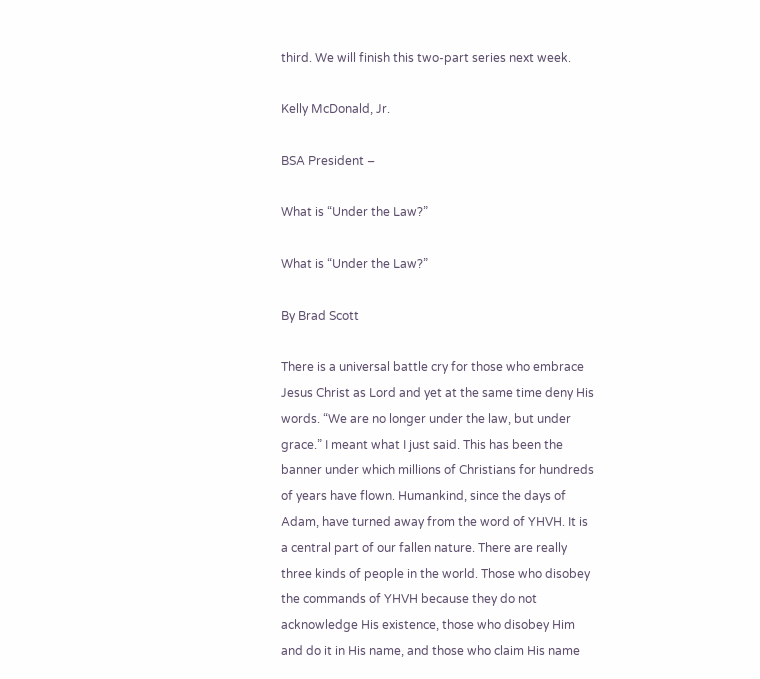third. We will finish this two-part series next week.

Kelly McDonald, Jr.

BSA President –

What is “Under the Law?”

What is “Under the Law?”

By Brad Scott

There is a universal battle cry for those who embrace Jesus Christ as Lord and yet at the same time deny His words. “We are no longer under the law, but under grace.” I meant what I just said. This has been the banner under which millions of Christians for hundreds of years have flown. Humankind, since the days of Adam, have turned away from the word of YHVH. It is a central part of our fallen nature. There are really three kinds of people in the world. Those who disobey the commands of YHVH because they do not acknowledge His existence, those who disobey Him and do it in His name, and those who claim His name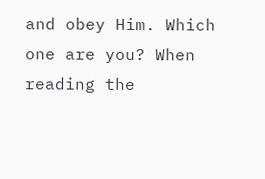and obey Him. Which one are you? When reading the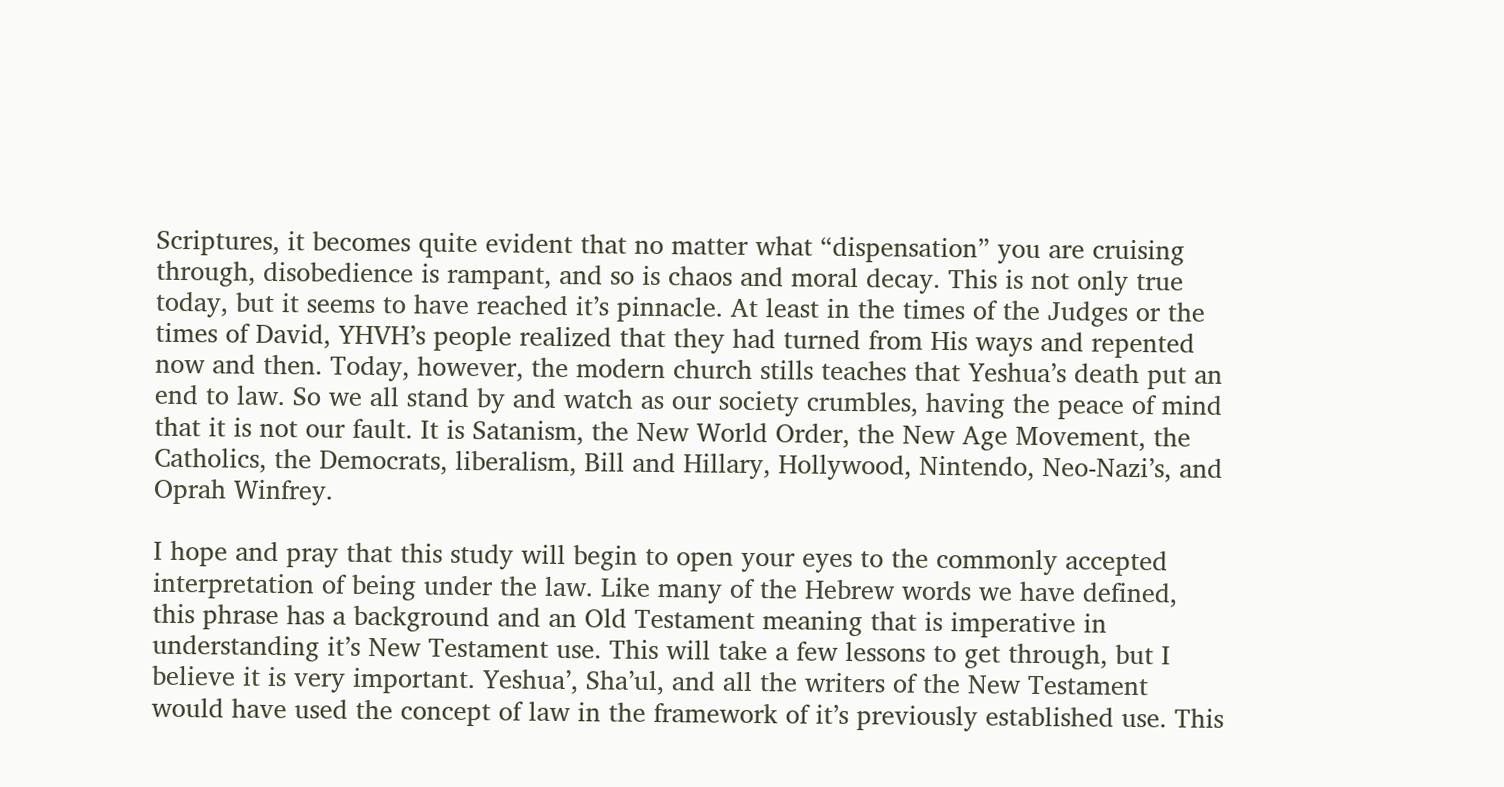Scriptures, it becomes quite evident that no matter what “dispensation” you are cruising through, disobedience is rampant, and so is chaos and moral decay. This is not only true today, but it seems to have reached it’s pinnacle. At least in the times of the Judges or the times of David, YHVH’s people realized that they had turned from His ways and repented now and then. Today, however, the modern church stills teaches that Yeshua’s death put an end to law. So we all stand by and watch as our society crumbles, having the peace of mind that it is not our fault. It is Satanism, the New World Order, the New Age Movement, the Catholics, the Democrats, liberalism, Bill and Hillary, Hollywood, Nintendo, Neo-Nazi’s, and Oprah Winfrey.

I hope and pray that this study will begin to open your eyes to the commonly accepted interpretation of being under the law. Like many of the Hebrew words we have defined, this phrase has a background and an Old Testament meaning that is imperative in understanding it’s New Testament use. This will take a few lessons to get through, but I believe it is very important. Yeshua’, Sha’ul, and all the writers of the New Testament would have used the concept of law in the framework of it’s previously established use. This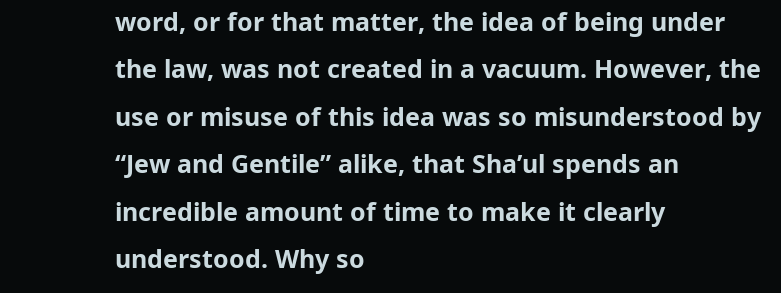word, or for that matter, the idea of being under the law, was not created in a vacuum. However, the use or misuse of this idea was so misunderstood by “Jew and Gentile” alike, that Sha’ul spends an incredible amount of time to make it clearly understood. Why so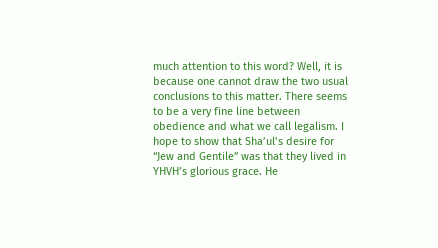much attention to this word? Well, it is because one cannot draw the two usual conclusions to this matter. There seems to be a very fine line between obedience and what we call legalism. I hope to show that Sha’ul’s desire for “Jew and Gentile” was that they lived in YHVH’s glorious grace. He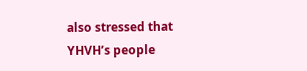also stressed that YHVH’s people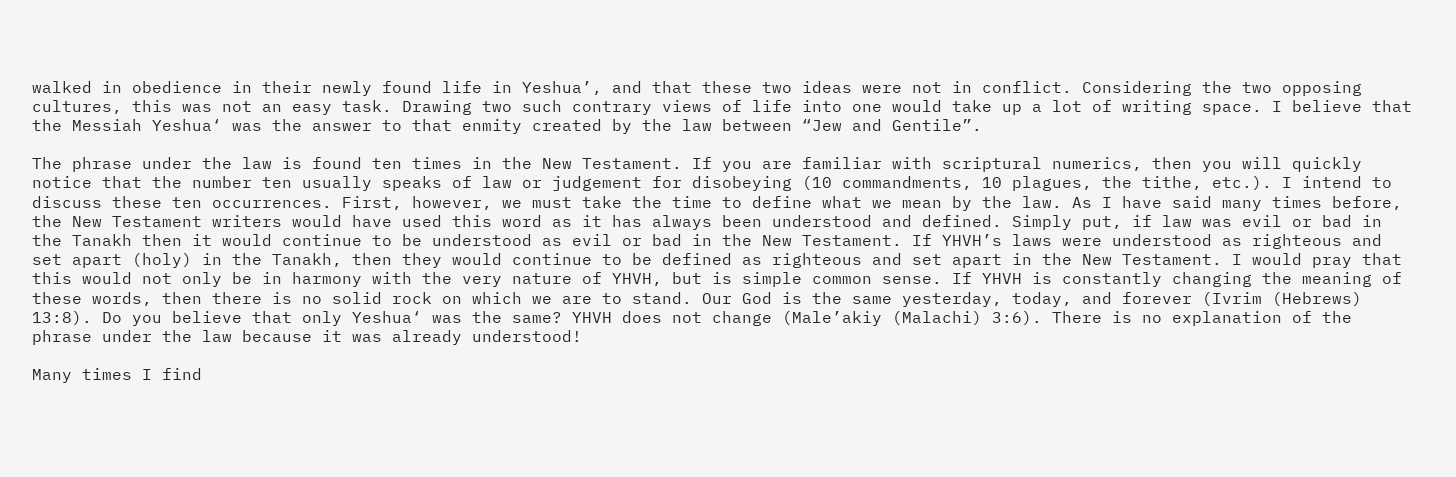walked in obedience in their newly found life in Yeshua’, and that these two ideas were not in conflict. Considering the two opposing cultures, this was not an easy task. Drawing two such contrary views of life into one would take up a lot of writing space. I believe that the Messiah Yeshua‘ was the answer to that enmity created by the law between “Jew and Gentile”.

The phrase under the law is found ten times in the New Testament. If you are familiar with scriptural numerics, then you will quickly notice that the number ten usually speaks of law or judgement for disobeying (10 commandments, 10 plagues, the tithe, etc.). I intend to discuss these ten occurrences. First, however, we must take the time to define what we mean by the law. As I have said many times before, the New Testament writers would have used this word as it has always been understood and defined. Simply put, if law was evil or bad in the Tanakh then it would continue to be understood as evil or bad in the New Testament. If YHVH’s laws were understood as righteous and set apart (holy) in the Tanakh, then they would continue to be defined as righteous and set apart in the New Testament. I would pray that this would not only be in harmony with the very nature of YHVH, but is simple common sense. If YHVH is constantly changing the meaning of these words, then there is no solid rock on which we are to stand. Our God is the same yesterday, today, and forever (Ivrim (Hebrews) 13:8). Do you believe that only Yeshua‘ was the same? YHVH does not change (Male’akiy (Malachi) 3:6). There is no explanation of the phrase under the law because it was already understood!

Many times I find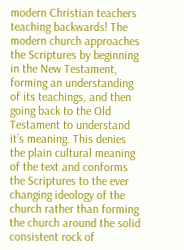modern Christian teachers teaching backwards! The modern church approaches the Scriptures by beginning in the New Testament, forming an understanding of its teachings, and then going back to the Old Testament to understand it’s meaning. This denies the plain cultural meaning of the text and conforms the Scriptures to the ever changing ideology of the church rather than forming the church around the solid consistent rock of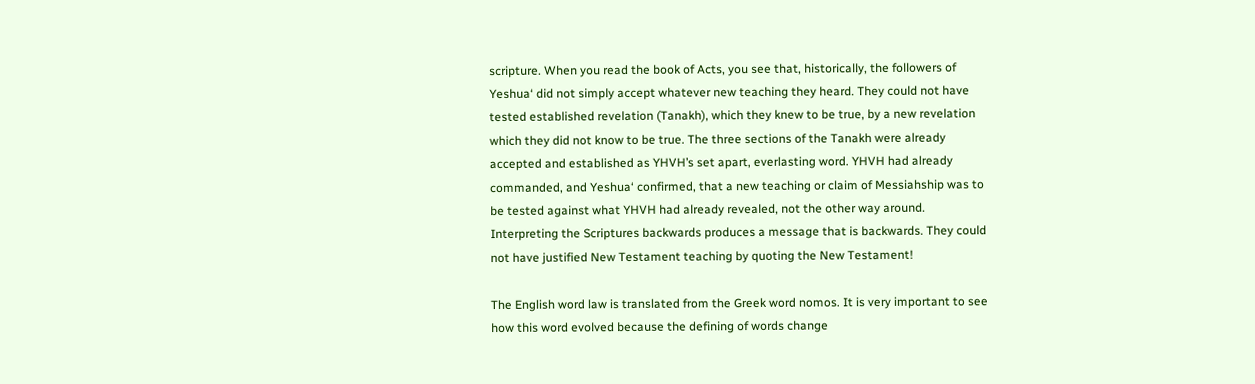scripture. When you read the book of Acts, you see that, historically, the followers of Yeshua‘ did not simply accept whatever new teaching they heard. They could not have tested established revelation (Tanakh), which they knew to be true, by a new revelation which they did not know to be true. The three sections of the Tanakh were already accepted and established as YHVH’s set apart, everlasting word. YHVH had already commanded, and Yeshua‘ confirmed, that a new teaching or claim of Messiahship was to be tested against what YHVH had already revealed, not the other way around. Interpreting the Scriptures backwards produces a message that is backwards. They could not have justified New Testament teaching by quoting the New Testament!

The English word law is translated from the Greek word nomos. It is very important to see how this word evolved because the defining of words change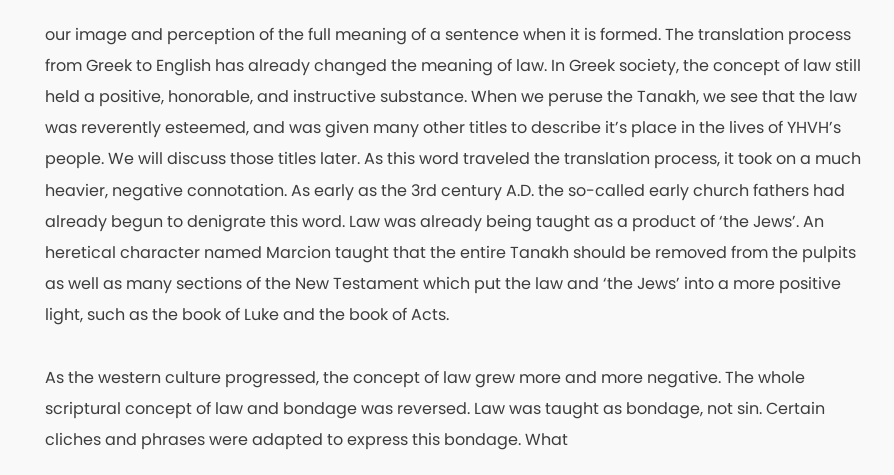our image and perception of the full meaning of a sentence when it is formed. The translation process from Greek to English has already changed the meaning of law. In Greek society, the concept of law still held a positive, honorable, and instructive substance. When we peruse the Tanakh, we see that the law was reverently esteemed, and was given many other titles to describe it’s place in the lives of YHVH’s people. We will discuss those titles later. As this word traveled the translation process, it took on a much heavier, negative connotation. As early as the 3rd century A.D. the so-called early church fathers had already begun to denigrate this word. Law was already being taught as a product of ‘the Jews’. An heretical character named Marcion taught that the entire Tanakh should be removed from the pulpits as well as many sections of the New Testament which put the law and ‘the Jews’ into a more positive light, such as the book of Luke and the book of Acts.

As the western culture progressed, the concept of law grew more and more negative. The whole scriptural concept of law and bondage was reversed. Law was taught as bondage, not sin. Certain cliches and phrases were adapted to express this bondage. What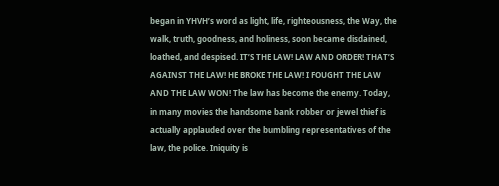began in YHVH’s word as light, life, righteousness, the Way, the walk, truth, goodness, and holiness, soon became disdained, loathed, and despised. IT’S THE LAW! LAW AND ORDER! THAT’S AGAINST THE LAW! HE BROKE THE LAW! I FOUGHT THE LAW AND THE LAW WON! The law has become the enemy. Today, in many movies the handsome bank robber or jewel thief is actually applauded over the bumbling representatives of the law, the police. Iniquity is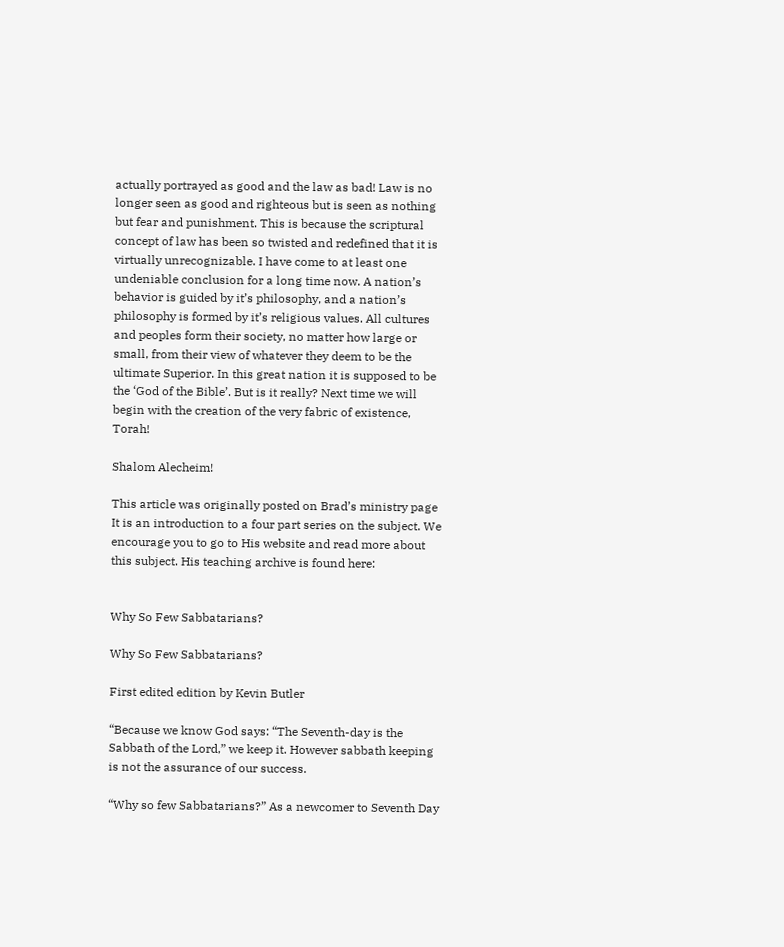actually portrayed as good and the law as bad! Law is no longer seen as good and righteous but is seen as nothing but fear and punishment. This is because the scriptural concept of law has been so twisted and redefined that it is virtually unrecognizable. I have come to at least one undeniable conclusion for a long time now. A nation’s behavior is guided by it’s philosophy, and a nation’s philosophy is formed by it’s religious values. All cultures and peoples form their society, no matter how large or small, from their view of whatever they deem to be the ultimate Superior. In this great nation it is supposed to be the ‘God of the Bible’. But is it really? Next time we will begin with the creation of the very fabric of existence, Torah!

Shalom Alecheim!

This article was originally posted on Brad’s ministry page It is an introduction to a four part series on the subject. We encourage you to go to His website and read more about this subject. His teaching archive is found here:


Why So Few Sabbatarians?

Why So Few Sabbatarians?

First edited edition by Kevin Butler

“Because we know God says: “The Seventh-day is the Sabbath of the Lord,” we keep it. However sabbath keeping is not the assurance of our success.

“Why so few Sabbatarians?” As a newcomer to Seventh Day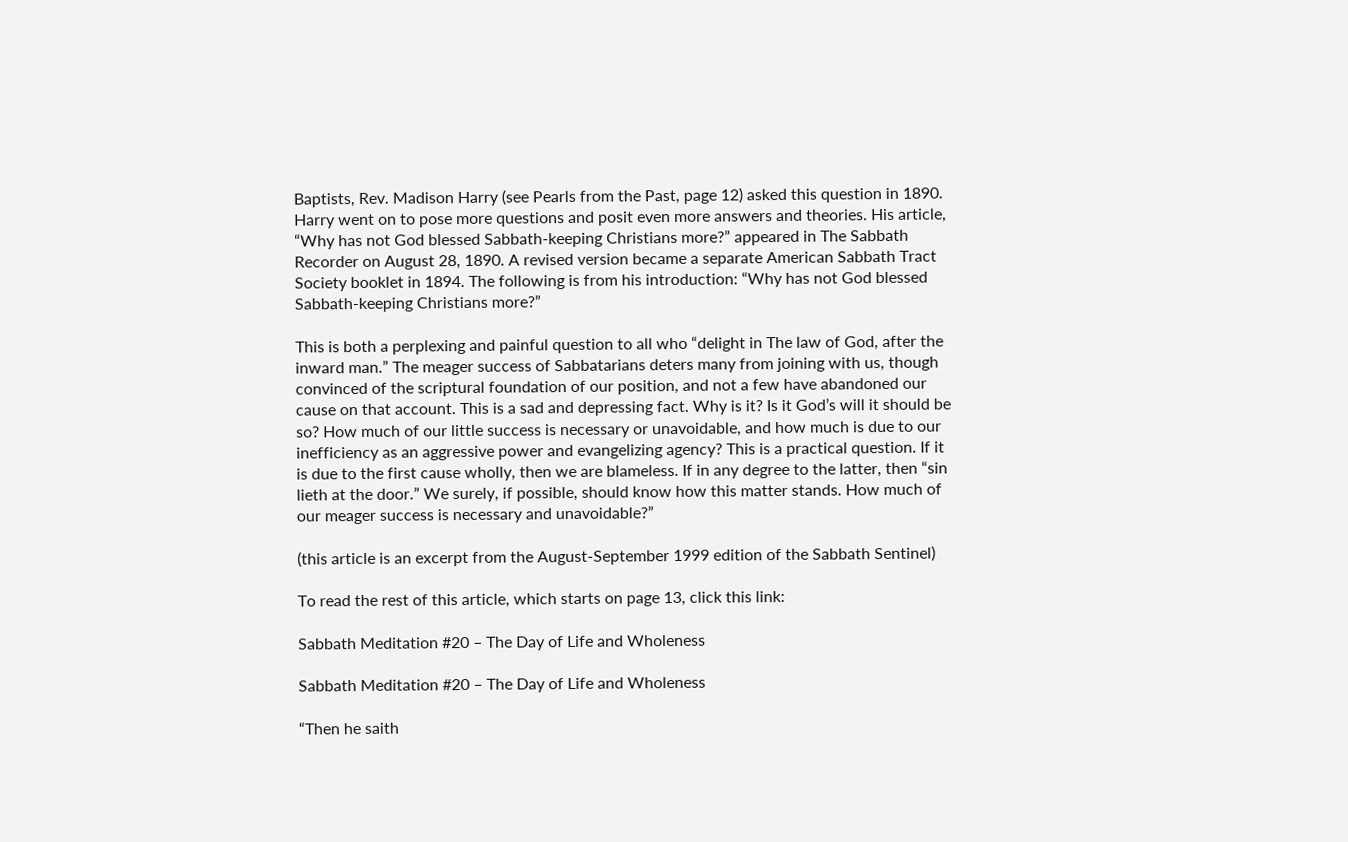Baptists, Rev. Madison Harry (see Pearls from the Past, page 12) asked this question in 1890. Harry went on to pose more questions and posit even more answers and theories. His article, “Why has not God blessed Sabbath-keeping Christians more?” appeared in The Sabbath Recorder on August 28, 1890. A revised version became a separate American Sabbath Tract Society booklet in 1894. The following is from his introduction: “Why has not God blessed Sabbath-keeping Christians more?”

This is both a perplexing and painful question to all who “delight in The law of God, after the inward man.” The meager success of Sabbatarians deters many from joining with us, though convinced of the scriptural foundation of our position, and not a few have abandoned our cause on that account. This is a sad and depressing fact. Why is it? Is it God’s will it should be so? How much of our little success is necessary or unavoidable, and how much is due to our inefficiency as an aggressive power and evangelizing agency? This is a practical question. If it is due to the first cause wholly, then we are blameless. If in any degree to the latter, then “sin lieth at the door.” We surely, if possible, should know how this matter stands. How much of our meager success is necessary and unavoidable?”

(this article is an excerpt from the August-September 1999 edition of the Sabbath Sentinel)

To read the rest of this article, which starts on page 13, click this link:

Sabbath Meditation #20 – The Day of Life and Wholeness

Sabbath Meditation #20 – The Day of Life and Wholeness

“Then he saith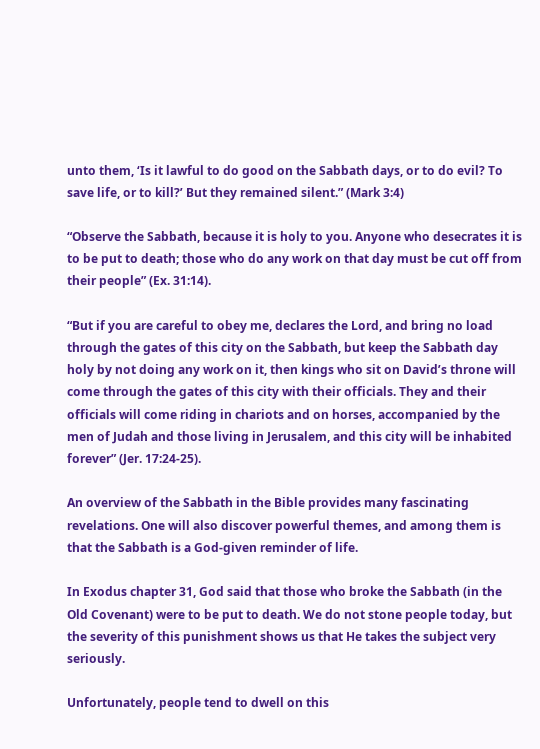unto them, ‘Is it lawful to do good on the Sabbath days, or to do evil? To save life, or to kill?’ But they remained silent.” (Mark 3:4)

“Observe the Sabbath, because it is holy to you. Anyone who desecrates it is to be put to death; those who do any work on that day must be cut off from their people” (Ex. 31:14).

“But if you are careful to obey me, declares the Lord, and bring no load through the gates of this city on the Sabbath, but keep the Sabbath day holy by not doing any work on it, then kings who sit on David’s throne will come through the gates of this city with their officials. They and their officials will come riding in chariots and on horses, accompanied by the men of Judah and those living in Jerusalem, and this city will be inhabited forever” (Jer. 17:24-25).

An overview of the Sabbath in the Bible provides many fascinating revelations. One will also discover powerful themes, and among them is that the Sabbath is a God-given reminder of life.

In Exodus chapter 31, God said that those who broke the Sabbath (in the Old Covenant) were to be put to death. We do not stone people today, but the severity of this punishment shows us that He takes the subject very seriously.

Unfortunately, people tend to dwell on this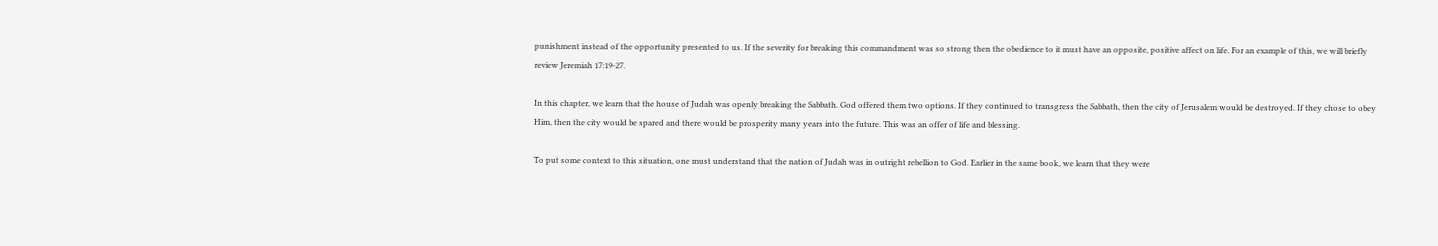punishment instead of the opportunity presented to us. If the severity for breaking this commandment was so strong then the obedience to it must have an opposite, positive affect on life. For an example of this, we will briefly review Jeremiah 17:19-27.

In this chapter, we learn that the house of Judah was openly breaking the Sabbath. God offered them two options. If they continued to transgress the Sabbath, then the city of Jerusalem would be destroyed. If they chose to obey Him, then the city would be spared and there would be prosperity many years into the future. This was an offer of life and blessing.

To put some context to this situation, one must understand that the nation of Judah was in outright rebellion to God. Earlier in the same book, we learn that they were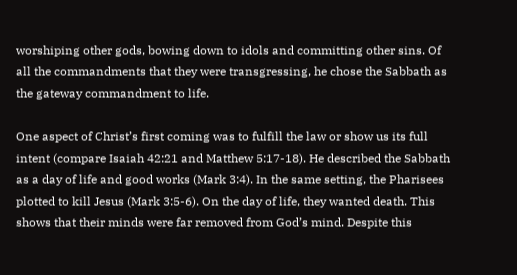worshiping other gods, bowing down to idols and committing other sins. Of all the commandments that they were transgressing, he chose the Sabbath as the gateway commandment to life.

One aspect of Christ’s first coming was to fulfill the law or show us its full intent (compare Isaiah 42:21 and Matthew 5:17-18). He described the Sabbath as a day of life and good works (Mark 3:4). In the same setting, the Pharisees plotted to kill Jesus (Mark 3:5-6). On the day of life, they wanted death. This shows that their minds were far removed from God’s mind. Despite this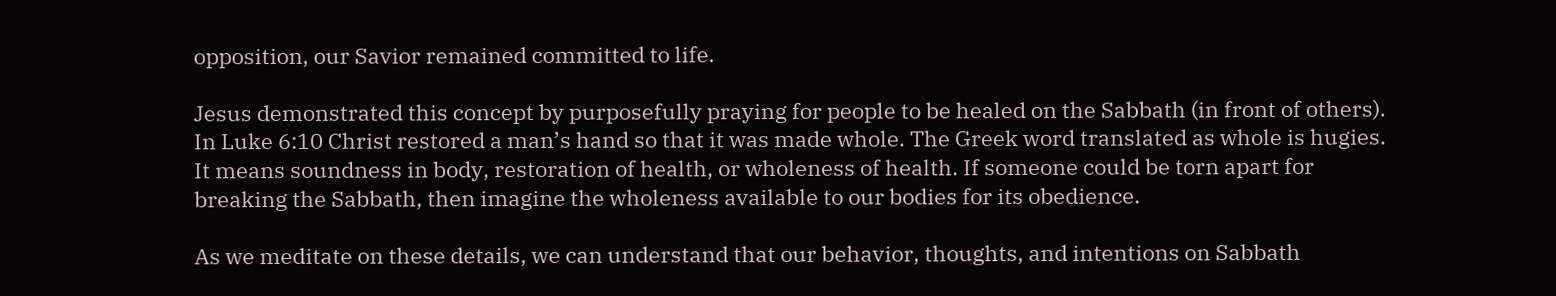opposition, our Savior remained committed to life.

Jesus demonstrated this concept by purposefully praying for people to be healed on the Sabbath (in front of others). In Luke 6:10 Christ restored a man’s hand so that it was made whole. The Greek word translated as whole is hugies. It means soundness in body, restoration of health, or wholeness of health. If someone could be torn apart for breaking the Sabbath, then imagine the wholeness available to our bodies for its obedience.

As we meditate on these details, we can understand that our behavior, thoughts, and intentions on Sabbath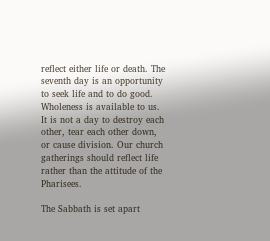reflect either life or death. The seventh day is an opportunity to seek life and to do good. Wholeness is available to us. It is not a day to destroy each other, tear each other down, or cause division. Our church gatherings should reflect life rather than the attitude of the Pharisees.

The Sabbath is set apart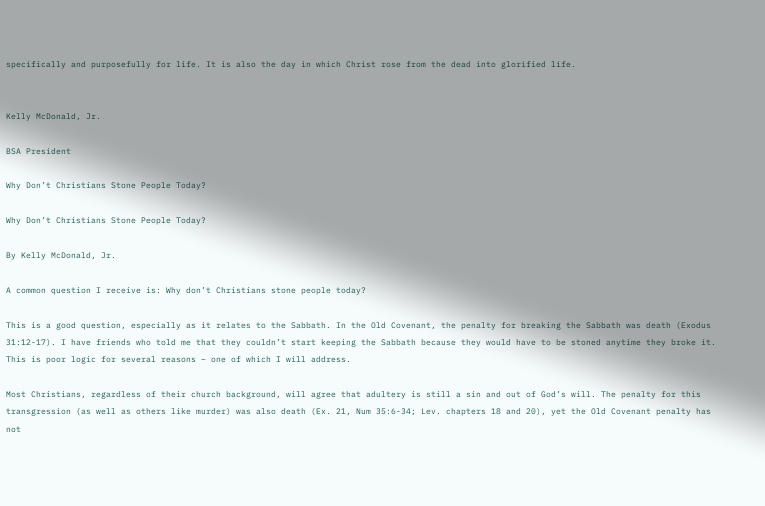specifically and purposefully for life. It is also the day in which Christ rose from the dead into glorified life.


Kelly McDonald, Jr.

BSA President

Why Don’t Christians Stone People Today?

Why Don’t Christians Stone People Today?

By Kelly McDonald, Jr.

A common question I receive is: Why don’t Christians stone people today?

This is a good question, especially as it relates to the Sabbath. In the Old Covenant, the penalty for breaking the Sabbath was death (Exodus 31:12-17). I have friends who told me that they couldn’t start keeping the Sabbath because they would have to be stoned anytime they broke it. This is poor logic for several reasons – one of which I will address.

Most Christians, regardless of their church background, will agree that adultery is still a sin and out of God’s will. The penalty for this transgression (as well as others like murder) was also death (Ex. 21, Num 35:6-34; Lev. chapters 18 and 20), yet the Old Covenant penalty has not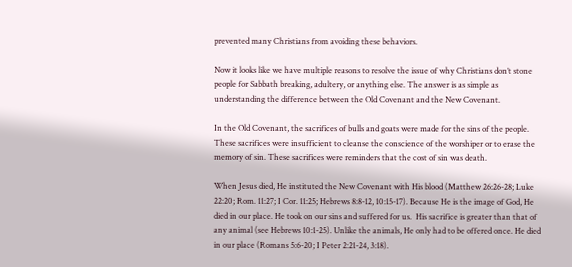prevented many Christians from avoiding these behaviors.

Now it looks like we have multiple reasons to resolve the issue of why Christians don’t stone people for Sabbath breaking, adultery, or anything else. The answer is as simple as understanding the difference between the Old Covenant and the New Covenant.

In the Old Covenant, the sacrifices of bulls and goats were made for the sins of the people. These sacrifices were insufficient to cleanse the conscience of the worshiper or to erase the memory of sin. These sacrifices were reminders that the cost of sin was death.

When Jesus died, He instituted the New Covenant with His blood (Matthew 26:26-28; Luke 22:20; Rom. 11:27; I Cor. 11:25; Hebrews 8:8-12, 10:15-17). Because He is the image of God, He died in our place. He took on our sins and suffered for us.  His sacrifice is greater than that of any animal (see Hebrews 10:1-25). Unlike the animals, He only had to be offered once. He died in our place (Romans 5:6-20; I Peter 2:21-24, 3:18).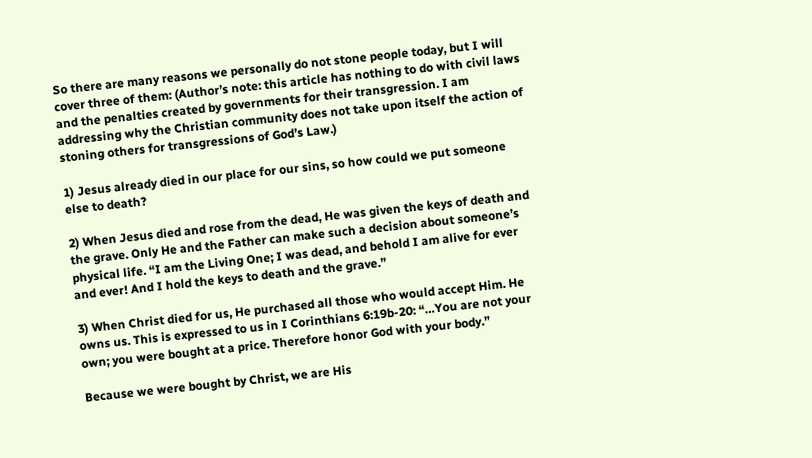So there are many reasons we personally do not stone people today, but I will cover three of them: (Author’s note: this article has nothing to do with civil laws and the penalties created by governments for their transgression. I am addressing why the Christian community does not take upon itself the action of stoning others for transgressions of God’s Law.)

1) Jesus already died in our place for our sins, so how could we put someone else to death?

2) When Jesus died and rose from the dead, He was given the keys of death and the grave. Only He and the Father can make such a decision about someone’s physical life. “I am the Living One; I was dead, and behold I am alive for ever and ever! And I hold the keys to death and the grave.”

3) When Christ died for us, He purchased all those who would accept Him. He owns us. This is expressed to us in I Corinthians 6:19b-20: “…You are not your own; you were bought at a price. Therefore honor God with your body.”

Because we were bought by Christ, we are His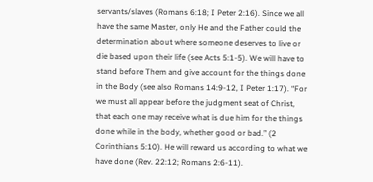servants/slaves (Romans 6:18; I Peter 2:16). Since we all have the same Master, only He and the Father could the determination about where someone deserves to live or die based upon their life (see Acts 5:1-5). We will have to stand before Them and give account for the things done in the Body (see also Romans 14:9-12, I Peter 1:17). “For we must all appear before the judgment seat of Christ, that each one may receive what is due him for the things done while in the body, whether good or bad.” (2 Corinthians 5:10). He will reward us according to what we have done (Rev. 22:12; Romans 2:6-11).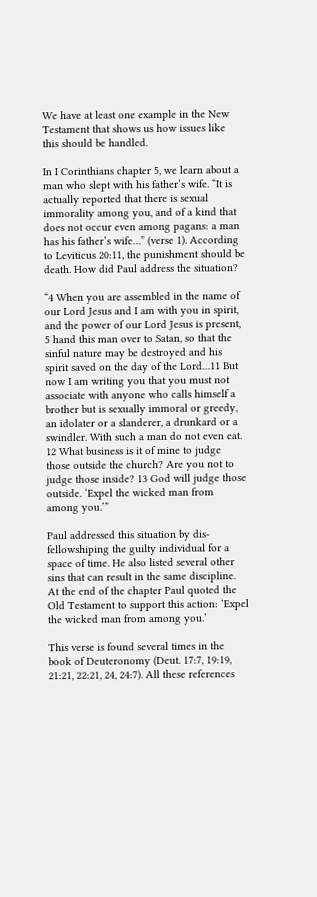We have at least one example in the New Testament that shows us how issues like this should be handled.

In I Corinthians chapter 5, we learn about a man who slept with his father’s wife. “It is actually reported that there is sexual immorality among you, and of a kind that does not occur even among pagans: a man has his father’s wife…” (verse 1). According to Leviticus 20:11, the punishment should be death. How did Paul address the situation?

“4 When you are assembled in the name of our Lord Jesus and I am with you in spirit, and the power of our Lord Jesus is present, 5 hand this man over to Satan, so that the sinful nature may be destroyed and his spirit saved on the day of the Lord…11 But now I am writing you that you must not associate with anyone who calls himself a brother but is sexually immoral or greedy, an idolater or a slanderer, a drunkard or a swindler. With such a man do not even eat. 12 What business is it of mine to judge those outside the church? Are you not to judge those inside? 13 God will judge those outside. ‘Expel the wicked man from among you.’”

Paul addressed this situation by dis-fellowshiping the guilty individual for a space of time. He also listed several other sins that can result in the same discipline. At the end of the chapter Paul quoted the Old Testament to support this action: ‘Expel the wicked man from among you.’

This verse is found several times in the book of Deuteronomy (Deut. 17:7, 19:19, 21:21, 22:21, 24, 24:7). All these references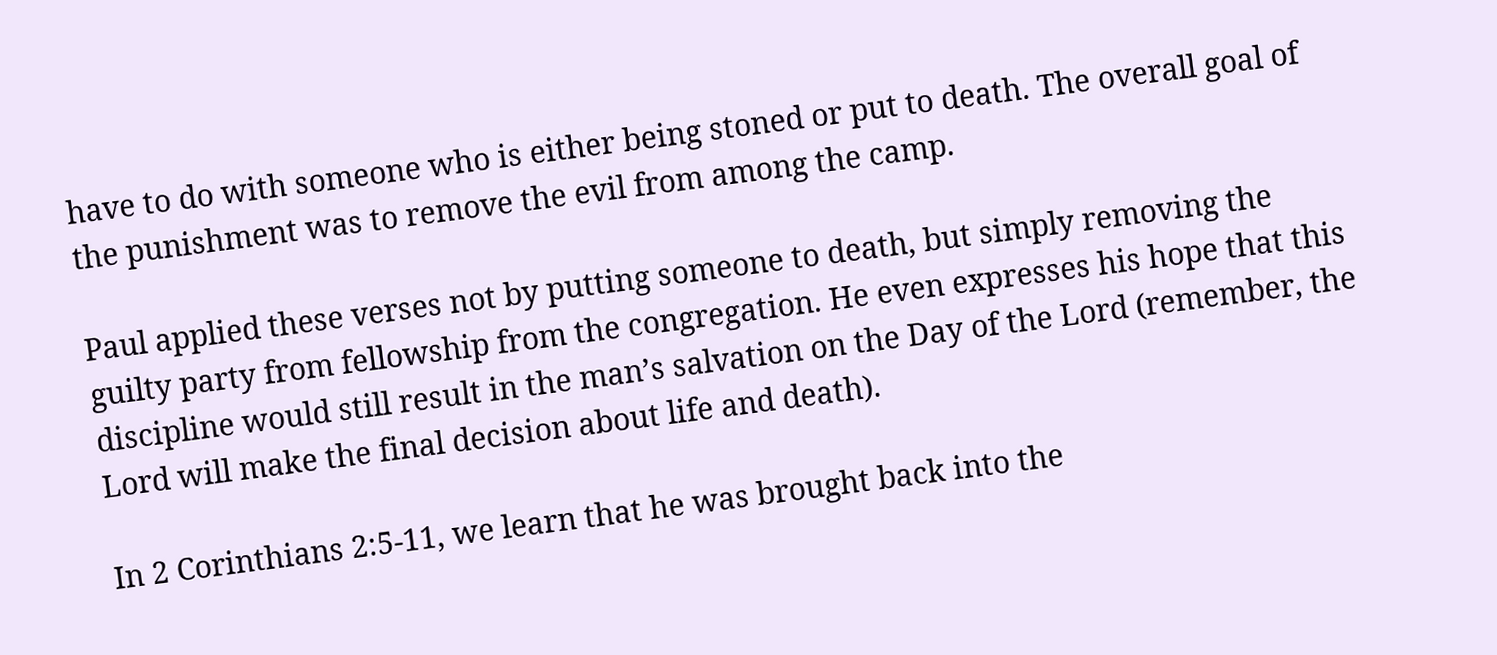have to do with someone who is either being stoned or put to death. The overall goal of the punishment was to remove the evil from among the camp.

Paul applied these verses not by putting someone to death, but simply removing the guilty party from fellowship from the congregation. He even expresses his hope that this discipline would still result in the man’s salvation on the Day of the Lord (remember, the Lord will make the final decision about life and death).

In 2 Corinthians 2:5-11, we learn that he was brought back into the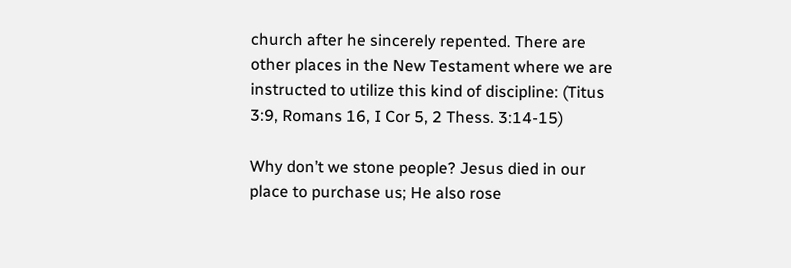church after he sincerely repented. There are other places in the New Testament where we are instructed to utilize this kind of discipline: (Titus 3:9, Romans 16, I Cor 5, 2 Thess. 3:14-15)

Why don’t we stone people? Jesus died in our place to purchase us; He also rose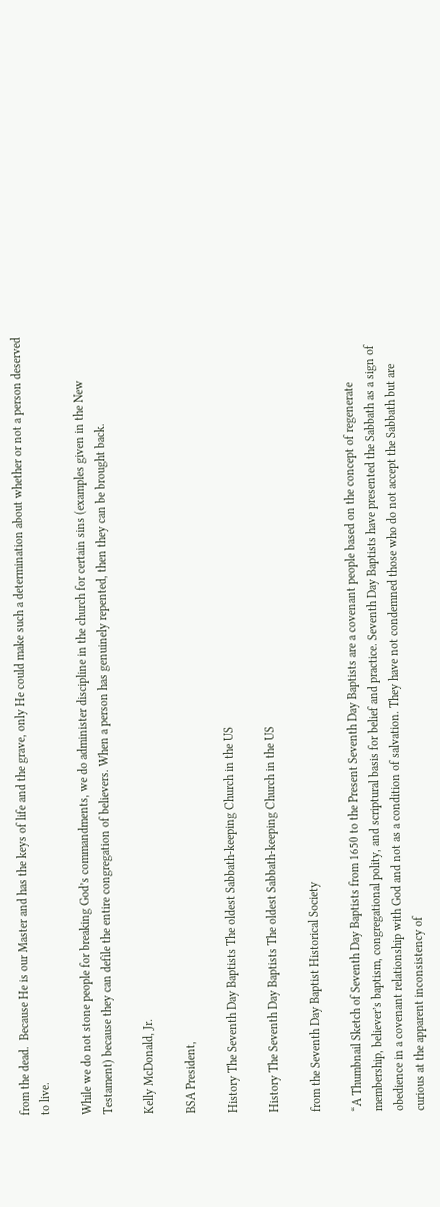from the dead.  Because He is our Master and has the keys of life and the grave, only He could make such a determination about whether or not a person deserved to live.

While we do not stone people for breaking God’s commandments, we do administer discipline in the church for certain sins (examples given in the New Testament) because they can defile the entire congregation of believers. When a person has genuinely repented, then they can be brought back.

Kelly McDonald, Jr.

BSA President,

History The Seventh Day Baptists The oldest Sabbath-keeping Church in the US

History The Seventh Day Baptists The oldest Sabbath-keeping Church in the US

from the Seventh Day Baptist Historical Society

“A Thumbnail Sketch of Seventh Day Baptists from 1650 to the Present Seventh Day Baptists are a covenant people based on the concept of regenerate membership, believer’s baptism, congregational polity, and scriptural basis for belief and practice. Seventh Day Baptists have presented the Sabbath as a sign of obedience in a covenant relationship with God and not as a condition of salvation. They have not condemned those who do not accept the Sabbath but are curious at the apparent inconsistency of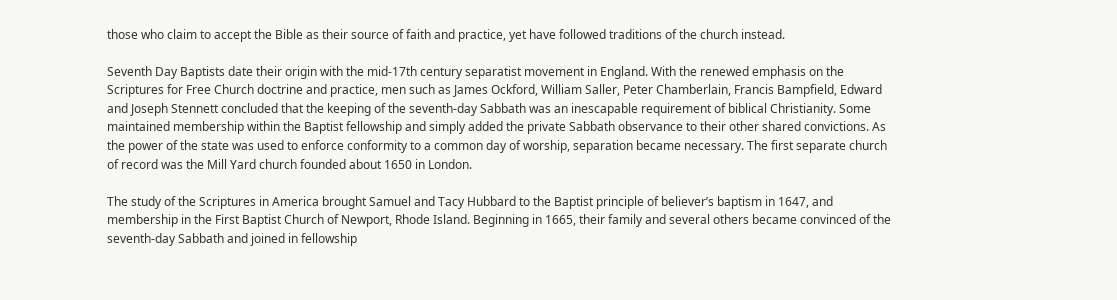those who claim to accept the Bible as their source of faith and practice, yet have followed traditions of the church instead.

Seventh Day Baptists date their origin with the mid-17th century separatist movement in England. With the renewed emphasis on the Scriptures for Free Church doctrine and practice, men such as James Ockford, William Saller, Peter Chamberlain, Francis Bampfield, Edward and Joseph Stennett concluded that the keeping of the seventh-day Sabbath was an inescapable requirement of biblical Christianity. Some maintained membership within the Baptist fellowship and simply added the private Sabbath observance to their other shared convictions. As the power of the state was used to enforce conformity to a common day of worship, separation became necessary. The first separate church of record was the Mill Yard church founded about 1650 in London.

The study of the Scriptures in America brought Samuel and Tacy Hubbard to the Baptist principle of believer’s baptism in 1647, and membership in the First Baptist Church of Newport, Rhode Island. Beginning in 1665, their family and several others became convinced of the seventh-day Sabbath and joined in fellowship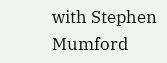with Stephen Mumford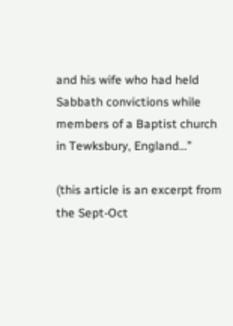and his wife who had held Sabbath convictions while members of a Baptist church in Tewksbury, England…”

(this article is an excerpt from the Sept-Oct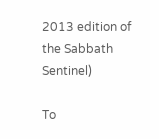2013 edition of the Sabbath Sentinel)

To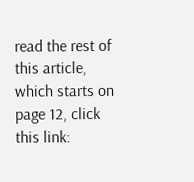read the rest of this article, which starts on page 12, click this link: